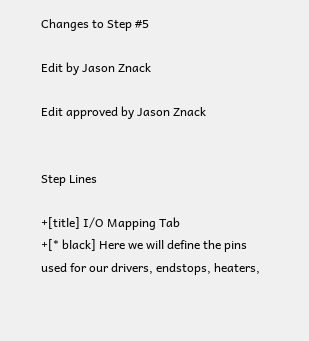Changes to Step #5

Edit by Jason Znack

Edit approved by Jason Znack


Step Lines

+[title] I/O Mapping Tab
+[* black] Here we will define the pins used for our drivers, endstops, heaters,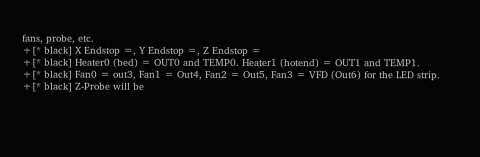fans, probe, etc.
+[* black] X Endstop =, Y Endstop =, Z Endstop =
+[* black] Heater0 (bed) = OUT0 and TEMP0. Heater1 (hotend) = OUT1 and TEMP1.
+[* black] Fan0 = out3, Fan1 = Out4, Fan2 = Out5, Fan3 = VFD (Out6) for the LED strip.
+[* black] Z-Probe will be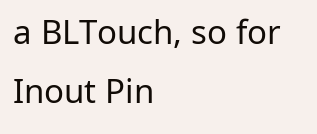a BLTouch, so for Inout Pin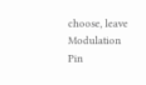choose, leave Modulation Pin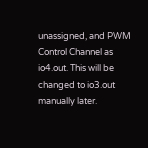unassigned, and PWM Control Channel as io4.out. This will be changed to io3.out manually later.